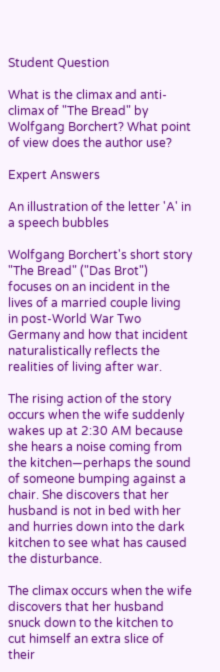Student Question

What is the climax and anti-climax of "The Bread" by Wolfgang Borchert? What point of view does the author use?

Expert Answers

An illustration of the letter 'A' in a speech bubbles

Wolfgang Borchert's short story "The Bread" ("Das Brot") focuses on an incident in the lives of a married couple living in post-World War Two Germany and how that incident naturalistically reflects the realities of living after war.

The rising action of the story occurs when the wife suddenly wakes up at 2:30 AM because she hears a noise coming from the kitchen—perhaps the sound of someone bumping against a chair. She discovers that her husband is not in bed with her and hurries down into the dark kitchen to see what has caused the disturbance.

The climax occurs when the wife discovers that her husband snuck down to the kitchen to cut himself an extra slice of their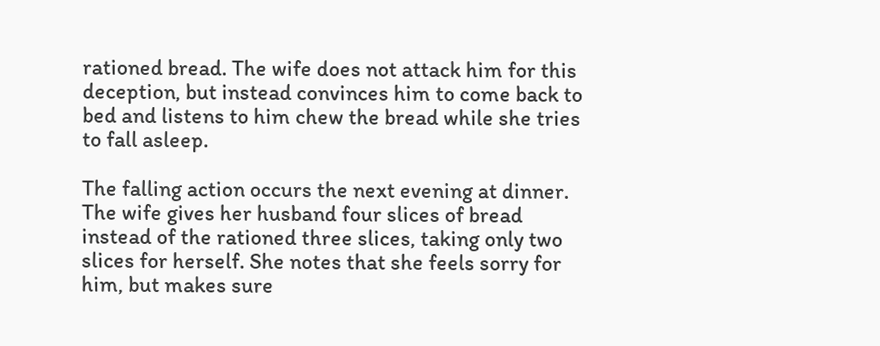rationed bread. The wife does not attack him for this deception, but instead convinces him to come back to bed and listens to him chew the bread while she tries to fall asleep.

The falling action occurs the next evening at dinner. The wife gives her husband four slices of bread instead of the rationed three slices, taking only two slices for herself. She notes that she feels sorry for him, but makes sure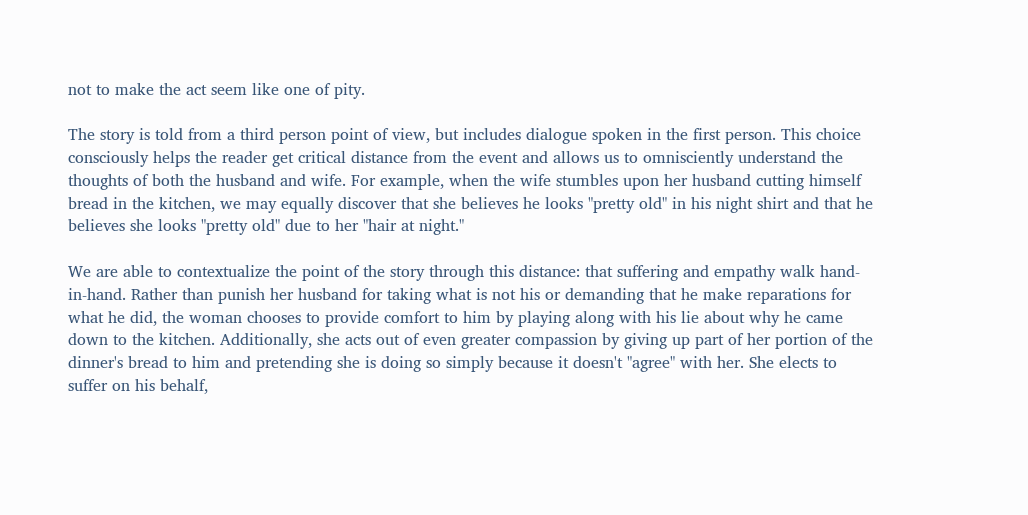not to make the act seem like one of pity.

The story is told from a third person point of view, but includes dialogue spoken in the first person. This choice consciously helps the reader get critical distance from the event and allows us to omnisciently understand the thoughts of both the husband and wife. For example, when the wife stumbles upon her husband cutting himself bread in the kitchen, we may equally discover that she believes he looks "pretty old" in his night shirt and that he believes she looks "pretty old" due to her "hair at night."

We are able to contextualize the point of the story through this distance: that suffering and empathy walk hand-in-hand. Rather than punish her husband for taking what is not his or demanding that he make reparations for what he did, the woman chooses to provide comfort to him by playing along with his lie about why he came down to the kitchen. Additionally, she acts out of even greater compassion by giving up part of her portion of the dinner's bread to him and pretending she is doing so simply because it doesn't "agree" with her. She elects to suffer on his behalf,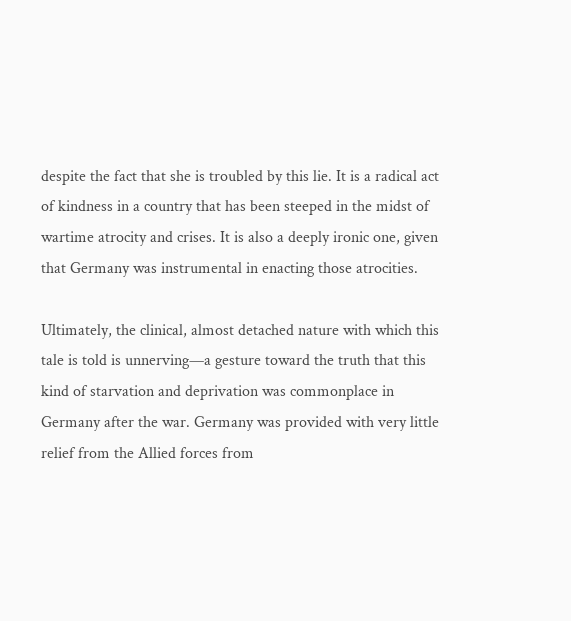despite the fact that she is troubled by this lie. It is a radical act of kindness in a country that has been steeped in the midst of wartime atrocity and crises. It is also a deeply ironic one, given that Germany was instrumental in enacting those atrocities.

Ultimately, the clinical, almost detached nature with which this tale is told is unnerving—a gesture toward the truth that this kind of starvation and deprivation was commonplace in Germany after the war. Germany was provided with very little relief from the Allied forces from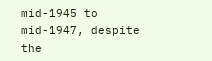mid-1945 to mid-1947, despite the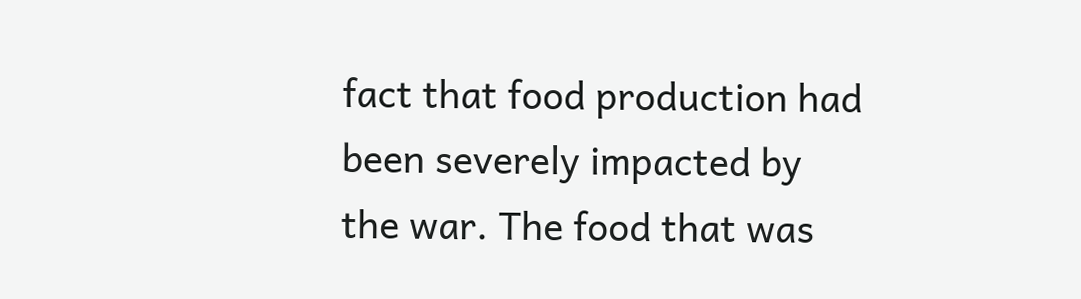fact that food production had been severely impacted by the war. The food that was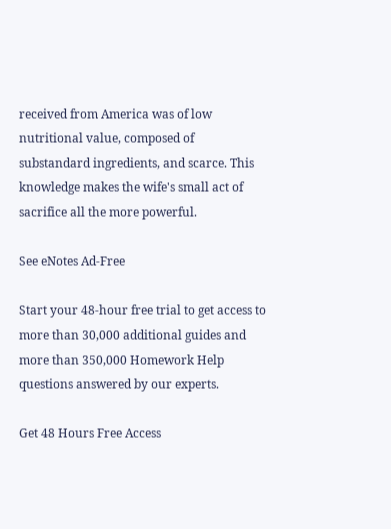received from America was of low nutritional value, composed of substandard ingredients, and scarce. This knowledge makes the wife's small act of sacrifice all the more powerful.

See eNotes Ad-Free

Start your 48-hour free trial to get access to more than 30,000 additional guides and more than 350,000 Homework Help questions answered by our experts.

Get 48 Hours Free Access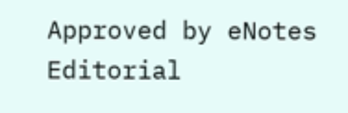Approved by eNotes Editorial